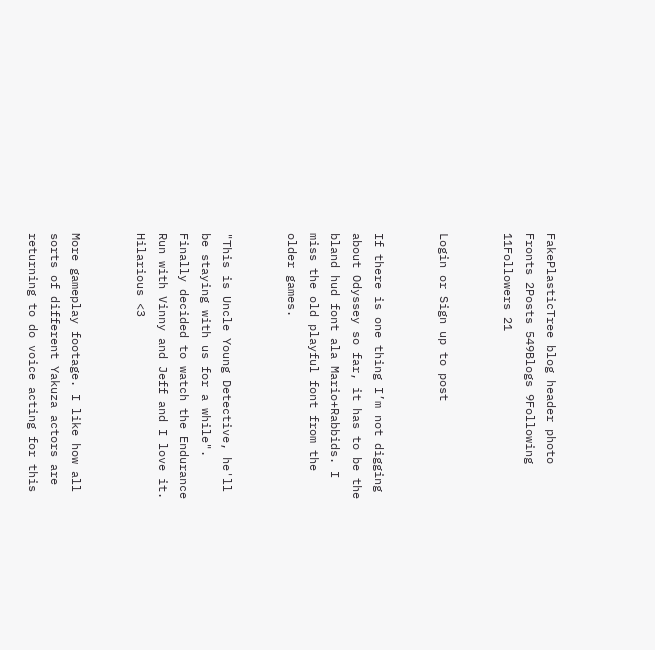FakePlasticTree blog header photo
Fronts 2Posts 549Blogs 9Following 11Followers 21


Login or Sign up to post


If there is one thing I’m not digging about Odyssey so far, it has to be the bland hud font ala Mario+Rabbids. I miss the old playful font from the older games.


"This is Uncle Young Detective, he'll be staying with us for a while". Finally decided to watch the Endurance Run with Vinny and Jeff and I love it. Hilarious <3


More gameplay footage. I like how all sorts of different Yakuza actors are returning to do voice acting for this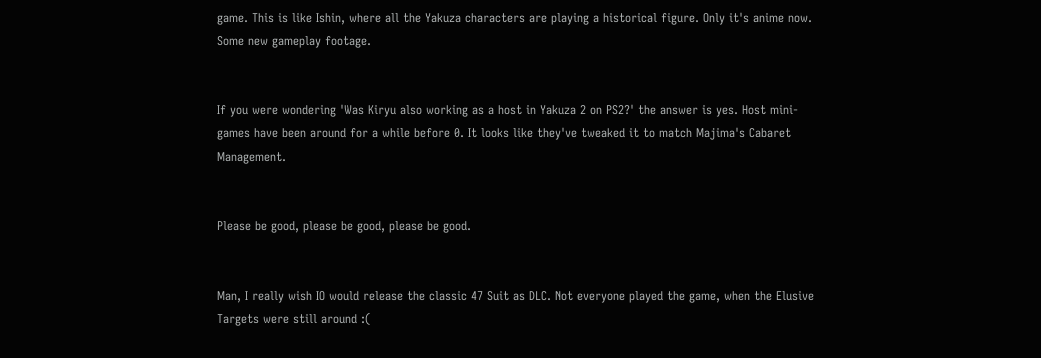game. This is like Ishin, where all the Yakuza characters are playing a historical figure. Only it's anime now. Some new gameplay footage.


If you were wondering 'Was Kiryu also working as a host in Yakuza 2 on PS2?' the answer is yes. Host mini-games have been around for a while before 0. It looks like they've tweaked it to match Majima's Cabaret Management.


Please be good, please be good, please be good.


Man, I really wish IO would release the classic 47 Suit as DLC. Not everyone played the game, when the Elusive Targets were still around :(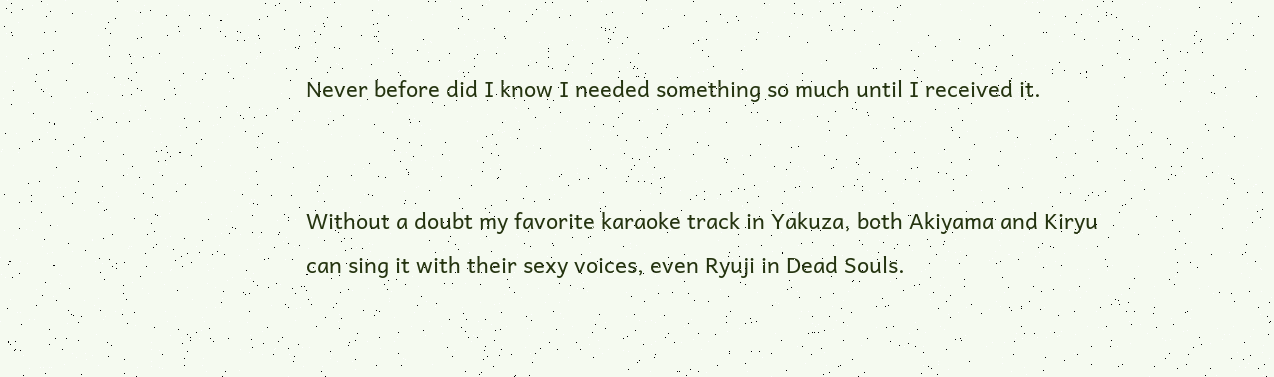Never before did I know I needed something so much until I received it.


Without a doubt my favorite karaoke track in Yakuza, both Akiyama and Kiryu can sing it with their sexy voices, even Ryuji in Dead Souls.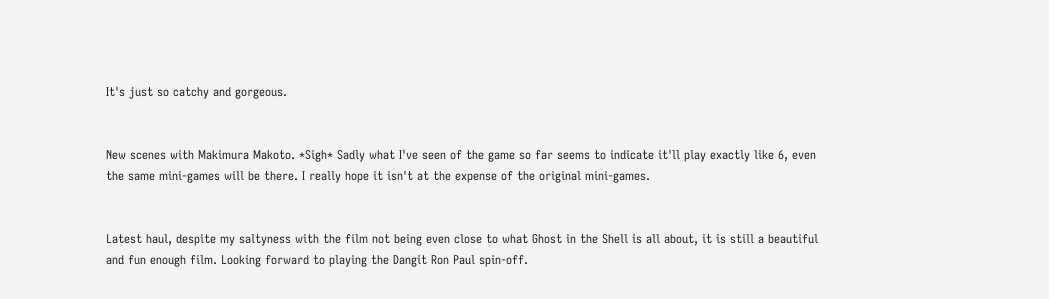It's just so catchy and gorgeous.


New scenes with Makimura Makoto. *Sigh* Sadly what I've seen of the game so far seems to indicate it'll play exactly like 6, even the same mini-games will be there. I really hope it isn't at the expense of the original mini-games.


Latest haul, despite my saltyness with the film not being even close to what Ghost in the Shell is all about, it is still a beautiful and fun enough film. Looking forward to playing the Dangit Ron Paul spin-off.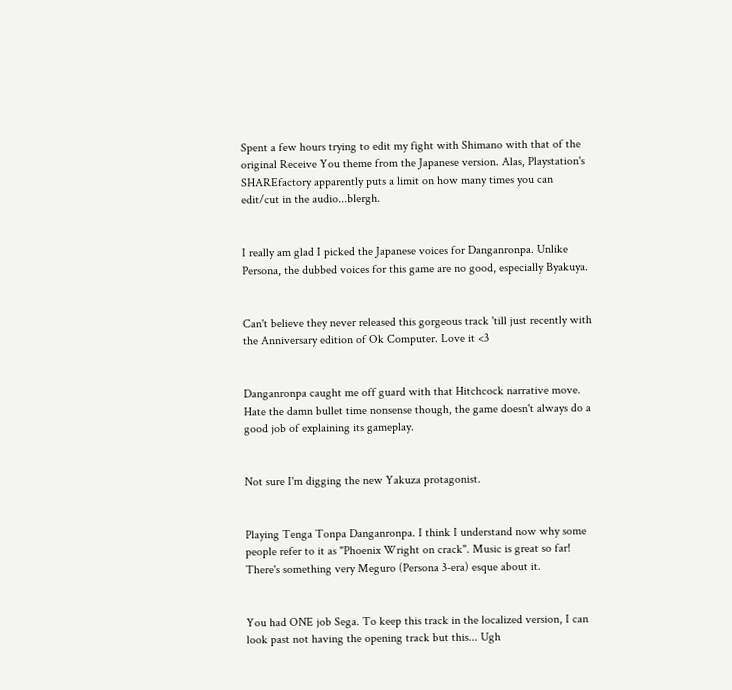Spent a few hours trying to edit my fight with Shimano with that of the original Receive You theme from the Japanese version. Alas, Playstation's SHAREfactory apparently puts a limit on how many times you can edit/cut in the audio...blergh.


I really am glad I picked the Japanese voices for Danganronpa. Unlike Persona, the dubbed voices for this game are no good, especially Byakuya.


Can't believe they never released this gorgeous track 'till just recently with the Anniversary edition of Ok Computer. Love it <3


Danganronpa caught me off guard with that Hitchcock narrative move. Hate the damn bullet time nonsense though, the game doesn't always do a good job of explaining its gameplay.


Not sure I'm digging the new Yakuza protagonist.


Playing Tenga Tonpa Danganronpa. I think I understand now why some people refer to it as "Phoenix Wright on crack". Music is great so far! There's something very Meguro (Persona 3-era) esque about it.


You had ONE job Sega. To keep this track in the localized version, I can look past not having the opening track but this... Ugh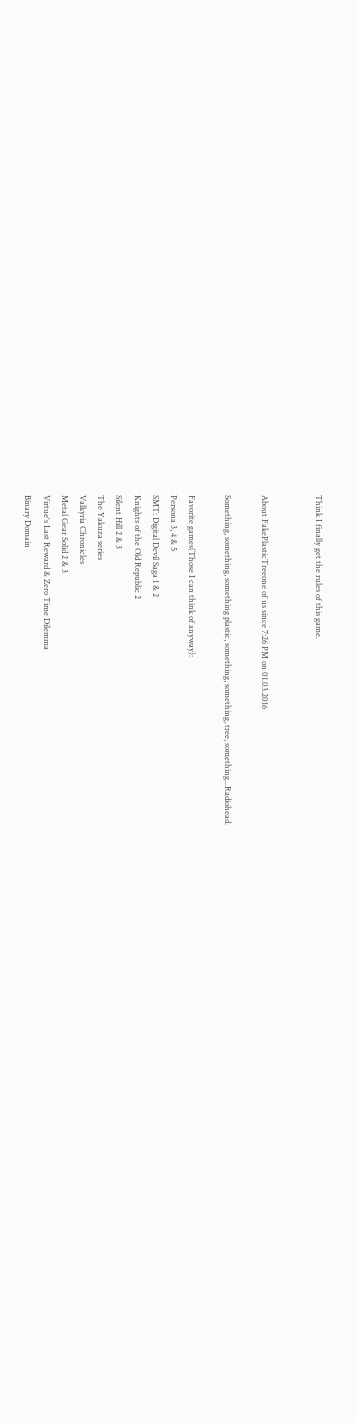Think I finally get the rules of this game.


About FakePlasticTreeone of us since 7:26 PM on 01.03.2016

Something, something, something plastic, something, something, tree, something...Radiohead.

Favorite games(Those I can think of anyway):
Persona 3, 4 & 5
SMT: Digital Devil Saga 1 & 2
Knights of the Old Republic 2
Silent Hill 2 & 3
The Yakuza series
Valkyria Chronicles
Metal Gear Solid 2 & 3
Virtue's Last Reward & Zero Time Dilemma
Binary Domain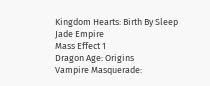Kingdom Hearts: Birth By Sleep
Jade Empire
Mass Effect 1
Dragon Age: Origins
Vampire Masquerade: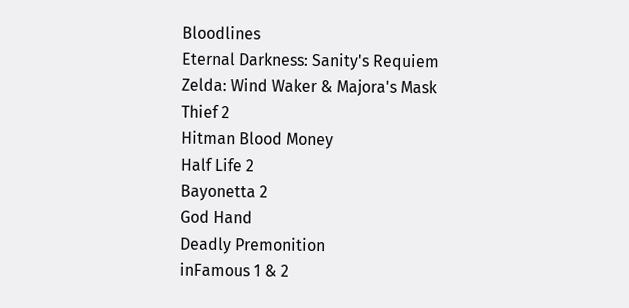Bloodlines
Eternal Darkness: Sanity's Requiem
Zelda: Wind Waker & Majora's Mask
Thief 2
Hitman Blood Money
Half Life 2
Bayonetta 2
God Hand
Deadly Premonition
inFamous 1 & 2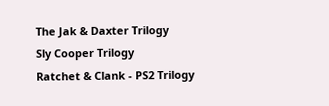The Jak & Daxter Trilogy
Sly Cooper Trilogy
Ratchet & Clank - PS2 Trilogy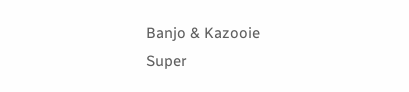Banjo & Kazooie
Super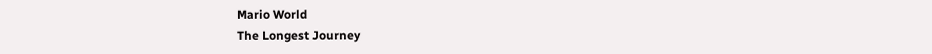Mario World
The Longest Journey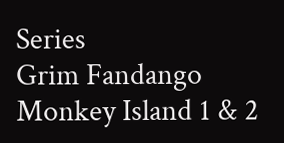Series
Grim Fandango
Monkey Island 1 & 2